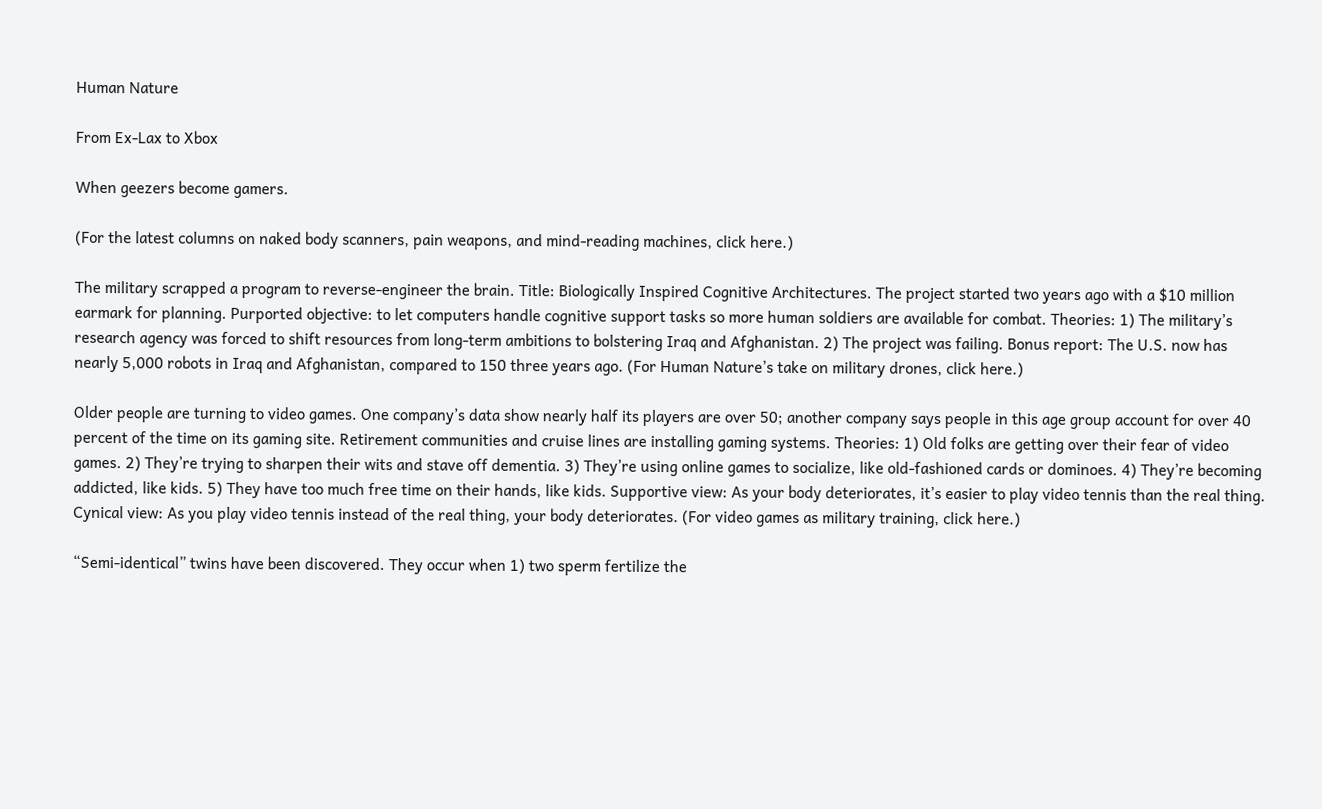Human Nature

From Ex-Lax to Xbox

When geezers become gamers.

(For the latest columns on naked body scanners, pain weapons, and mind-reading machines, click here.)

The military scrapped a program to reverse-engineer the brain. Title: Biologically Inspired Cognitive Architectures. The project started two years ago with a $10 million earmark for planning. Purported objective: to let computers handle cognitive support tasks so more human soldiers are available for combat. Theories: 1) The military’s research agency was forced to shift resources from long-term ambitions to bolstering Iraq and Afghanistan. 2) The project was failing. Bonus report: The U.S. now has nearly 5,000 robots in Iraq and Afghanistan, compared to 150 three years ago. (For Human Nature’s take on military drones, click here.)

Older people are turning to video games. One company’s data show nearly half its players are over 50; another company says people in this age group account for over 40 percent of the time on its gaming site. Retirement communities and cruise lines are installing gaming systems. Theories: 1) Old folks are getting over their fear of video games. 2) They’re trying to sharpen their wits and stave off dementia. 3) They’re using online games to socialize, like old-fashioned cards or dominoes. 4) They’re becoming addicted, like kids. 5) They have too much free time on their hands, like kids. Supportive view: As your body deteriorates, it’s easier to play video tennis than the real thing. Cynical view: As you play video tennis instead of the real thing, your body deteriorates. (For video games as military training, click here.)

“Semi-identical” twins have been discovered. They occur when 1) two sperm fertilize the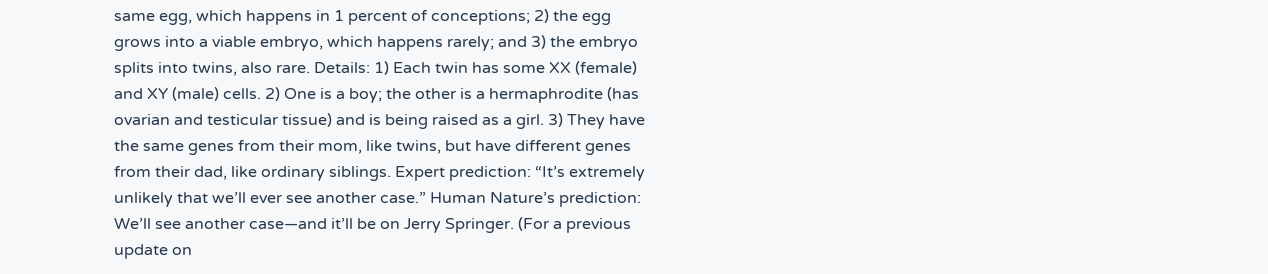same egg, which happens in 1 percent of conceptions; 2) the egg grows into a viable embryo, which happens rarely; and 3) the embryo splits into twins, also rare. Details: 1) Each twin has some XX (female) and XY (male) cells. 2) One is a boy; the other is a hermaphrodite (has ovarian and testicular tissue) and is being raised as a girl. 3) They have the same genes from their mom, like twins, but have different genes from their dad, like ordinary siblings. Expert prediction: “It’s extremely unlikely that we’ll ever see another case.” Human Nature’s prediction: We’ll see another case—and it’ll be on Jerry Springer. (For a previous update on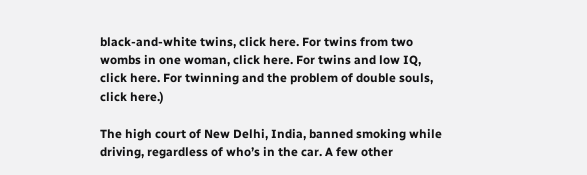black-and-white twins, click here. For twins from two wombs in one woman, click here. For twins and low IQ, click here. For twinning and the problem of double souls, click here.)

The high court of New Delhi, India, banned smoking while driving, regardless of who’s in the car. A few other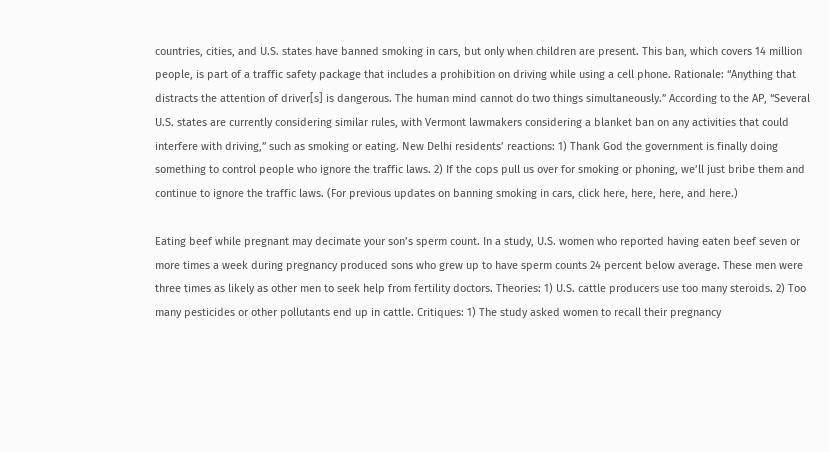countries, cities, and U.S. states have banned smoking in cars, but only when children are present. This ban, which covers 14 million people, is part of a traffic safety package that includes a prohibition on driving while using a cell phone. Rationale: “Anything that distracts the attention of driver[s] is dangerous. The human mind cannot do two things simultaneously.” According to the AP, “Several U.S. states are currently considering similar rules, with Vermont lawmakers considering a blanket ban on any activities that could interfere with driving,” such as smoking or eating. New Delhi residents’ reactions: 1) Thank God the government is finally doing something to control people who ignore the traffic laws. 2) If the cops pull us over for smoking or phoning, we’ll just bribe them and continue to ignore the traffic laws. (For previous updates on banning smoking in cars, click here, here, here, and here.)

Eating beef while pregnant may decimate your son’s sperm count. In a study, U.S. women who reported having eaten beef seven or more times a week during pregnancy produced sons who grew up to have sperm counts 24 percent below average. These men were three times as likely as other men to seek help from fertility doctors. Theories: 1) U.S. cattle producers use too many steroids. 2) Too many pesticides or other pollutants end up in cattle. Critiques: 1) The study asked women to recall their pregnancy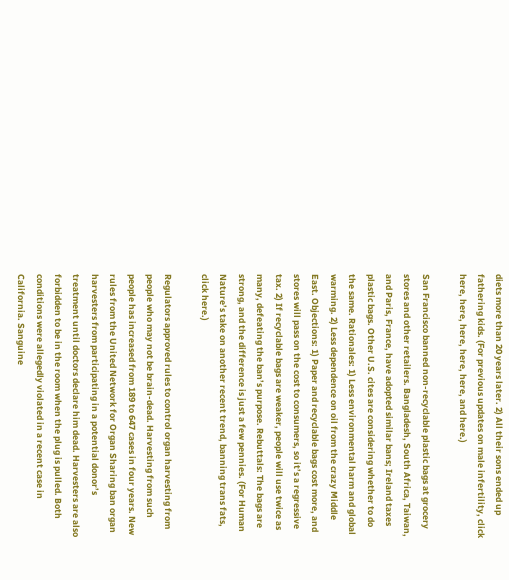diets more than 20 years later. 2) All their sons ended up fathering kids. (For previous updates on male infertility, click here, here, here, here, here, and here.)

San Francisco banned non-recyclable plastic bags at grocery stores and other retailers. Bangladesh, South Africa, Taiwan, and Paris, France, have adopted similar bans; Ireland taxes plastic bags. Other U.S. cites are considering whether to do the same. Rationales: 1) Less environmental harm and global warming. 2) Less dependence on oil from the crazy Middle East. Objections: 1) Paper and recyclable bags cost more, and stores will pass on the cost to consumers, so it’s a regressive tax. 2) If recyclable bags are weaker, people will use twice as many, defeating the ban’s purpose. Rebuttals: The bags are strong, and the difference is just a few pennies. (For Human Nature’s take on another recent trend, banning trans fats, click here.)

Regulators approved rules to control organ harvesting from people who may not be brain-dead. Harvesting from such people has increased from 189 to 647 cases in four years. New rules from the United Network for Organ Sharing ban organ harvesters from participating in a potential donor’s treatment until doctors declare him dead. Harvesters are also forbidden to be in the room when the plug is pulled. Both conditions were allegedly violated in a recent case in California. Sanguine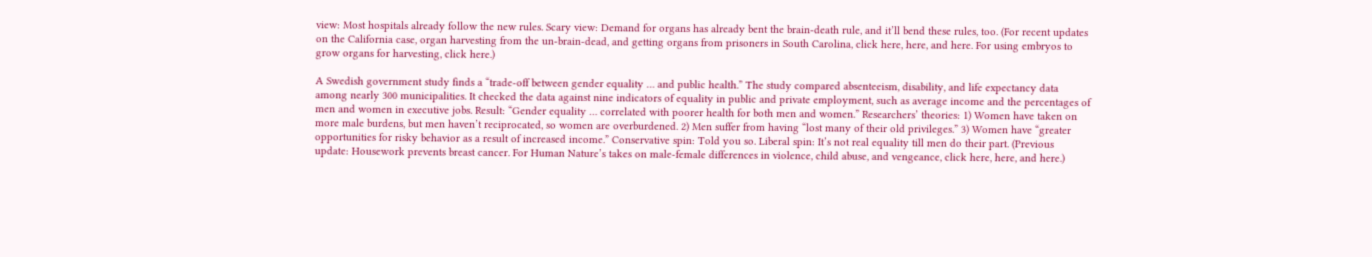view: Most hospitals already follow the new rules. Scary view: Demand for organs has already bent the brain-death rule, and it’ll bend these rules, too. (For recent updates on the California case, organ harvesting from the un-brain-dead, and getting organs from prisoners in South Carolina, click here, here, and here. For using embryos to grow organs for harvesting, click here.)

A Swedish government study finds a “trade-off between gender equality … and public health.” The study compared absenteeism, disability, and life expectancy data among nearly 300 municipalities. It checked the data against nine indicators of equality in public and private employment, such as average income and the percentages of men and women in executive jobs. Result: “Gender equality … correlated with poorer health for both men and women.” Researchers’ theories: 1) Women have taken on more male burdens, but men haven’t reciprocated, so women are overburdened. 2) Men suffer from having “lost many of their old privileges.” 3) Women have “greater opportunities for risky behavior as a result of increased income.” Conservative spin: Told you so. Liberal spin: It’s not real equality till men do their part. (Previous update: Housework prevents breast cancer. For Human Nature’s takes on male-female differences in violence, child abuse, and vengeance, click here, here, and here.)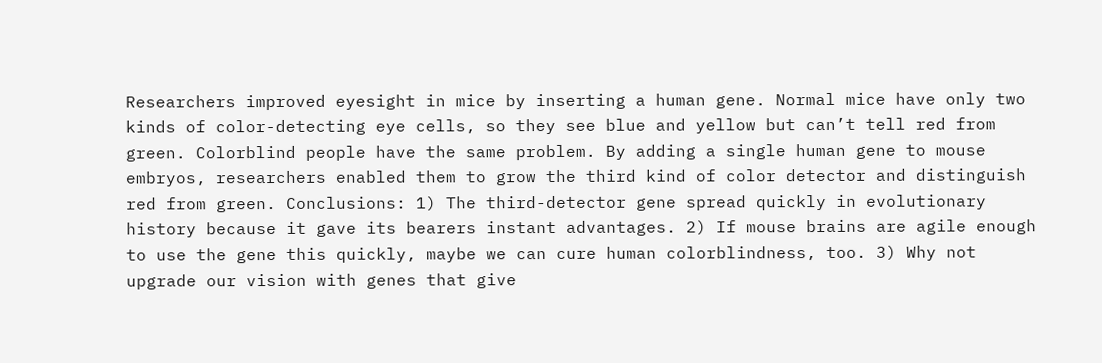Researchers improved eyesight in mice by inserting a human gene. Normal mice have only two kinds of color-detecting eye cells, so they see blue and yellow but can’t tell red from green. Colorblind people have the same problem. By adding a single human gene to mouse embryos, researchers enabled them to grow the third kind of color detector and distinguish red from green. Conclusions: 1) The third-detector gene spread quickly in evolutionary history because it gave its bearers instant advantages. 2) If mouse brains are agile enough to use the gene this quickly, maybe we can cure human colorblindness, too. 3) Why not upgrade our vision with genes that give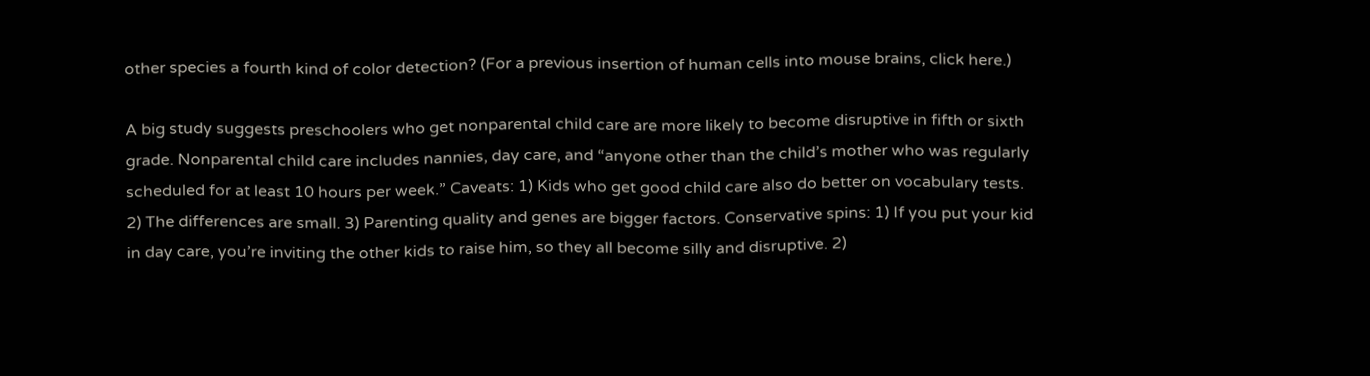other species a fourth kind of color detection? (For a previous insertion of human cells into mouse brains, click here.)

A big study suggests preschoolers who get nonparental child care are more likely to become disruptive in fifth or sixth grade. Nonparental child care includes nannies, day care, and “anyone other than the child’s mother who was regularly scheduled for at least 10 hours per week.” Caveats: 1) Kids who get good child care also do better on vocabulary tests. 2) The differences are small. 3) Parenting quality and genes are bigger factors. Conservative spins: 1) If you put your kid in day care, you’re inviting the other kids to raise him, so they all become silly and disruptive. 2)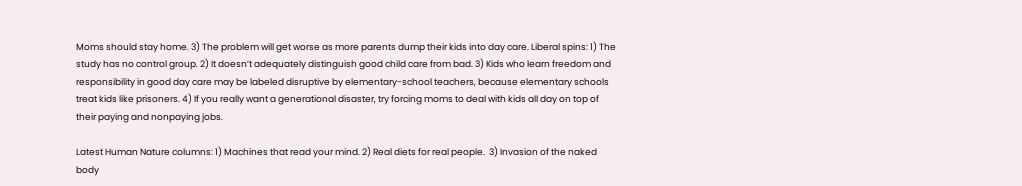Moms should stay home. 3) The problem will get worse as more parents dump their kids into day care. Liberal spins: 1) The study has no control group. 2) It doesn’t adequately distinguish good child care from bad. 3) Kids who learn freedom and responsibility in good day care may be labeled disruptive by elementary-school teachers, because elementary schools treat kids like prisoners. 4) If you really want a generational disaster, try forcing moms to deal with kids all day on top of their paying and nonpaying jobs.

Latest Human Nature columns: 1) Machines that read your mind. 2) Real diets for real people.  3) Invasion of the naked body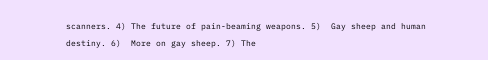scanners. 4) The future of pain-beaming weapons. 5)  Gay sheep and human destiny. 6)  More on gay sheep. 7) The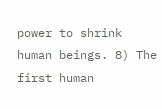power to shrink human beings. 8) The first human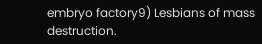embryo factory9) Lesbians of mass destruction.